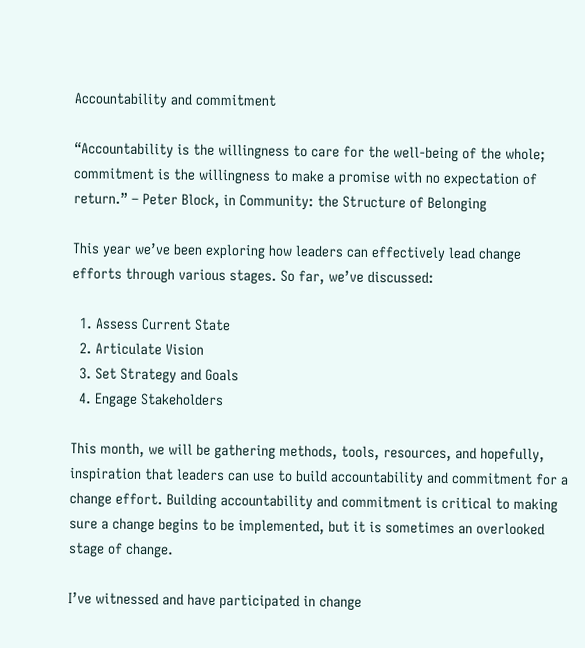Accountability and commitment

“Accountability is the willingness to care for the well-being of the whole; commitment is the willingness to make a promise with no expectation of return.” – Peter Block, in Community: the Structure of Belonging

This year we’ve been exploring how leaders can effectively lead change efforts through various stages. So far, we’ve discussed:

  1. Assess Current State
  2. Articulate Vision
  3. Set Strategy and Goals
  4. Engage Stakeholders

This month, we will be gathering methods, tools, resources, and hopefully, inspiration that leaders can use to build accountability and commitment for a change effort. Building accountability and commitment is critical to making sure a change begins to be implemented, but it is sometimes an overlooked stage of change.

I’ve witnessed and have participated in change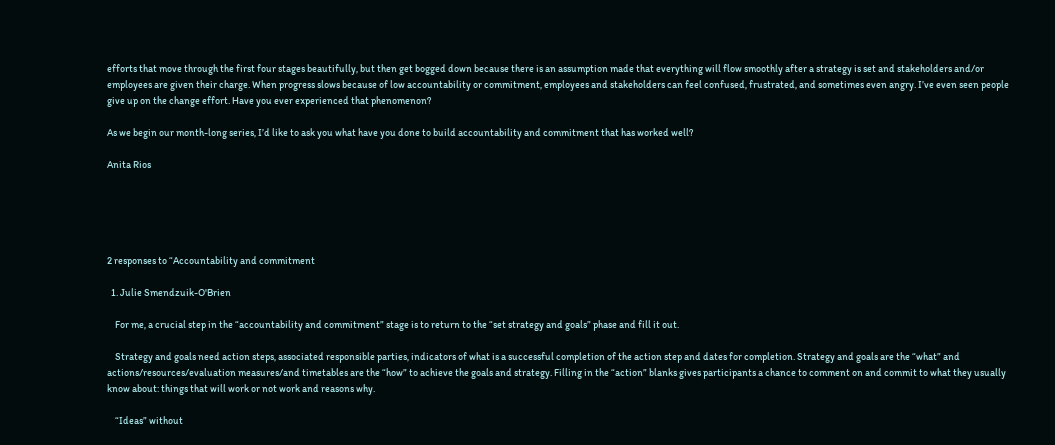efforts that move through the first four stages beautifully, but then get bogged down because there is an assumption made that everything will flow smoothly after a strategy is set and stakeholders and/or employees are given their charge. When progress slows because of low accountability or commitment, employees and stakeholders can feel confused, frustrated, and sometimes even angry. I’ve even seen people give up on the change effort. Have you ever experienced that phenomenon?

As we begin our month-long series, I’d like to ask you what have you done to build accountability and commitment that has worked well?

Anita Rios





2 responses to “Accountability and commitment

  1. Julie Smendzuik-O'Brien

    For me, a crucial step in the “accountability and commitment” stage is to return to the “set strategy and goals” phase and fill it out.

    Strategy and goals need action steps, associated responsible parties, indicators of what is a successful completion of the action step and dates for completion. Strategy and goals are the “what” and actions/resources/evaluation measures/and timetables are the “how” to achieve the goals and strategy. Filling in the “action” blanks gives participants a chance to comment on and commit to what they usually know about: things that will work or not work and reasons why.

    “Ideas” without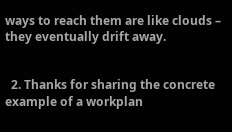ways to reach them are like clouds – they eventually drift away.


  2. Thanks for sharing the concrete example of a workplan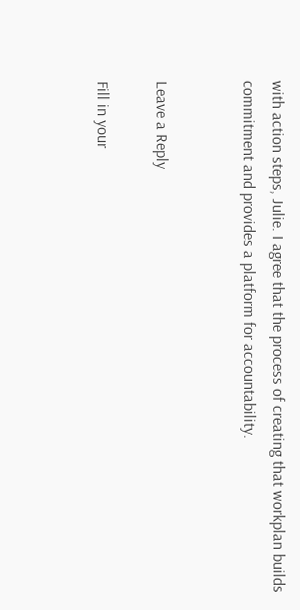with action steps, Julie. I agree that the process of creating that workplan builds commitment and provides a platform for accountability.


Leave a Reply

Fill in your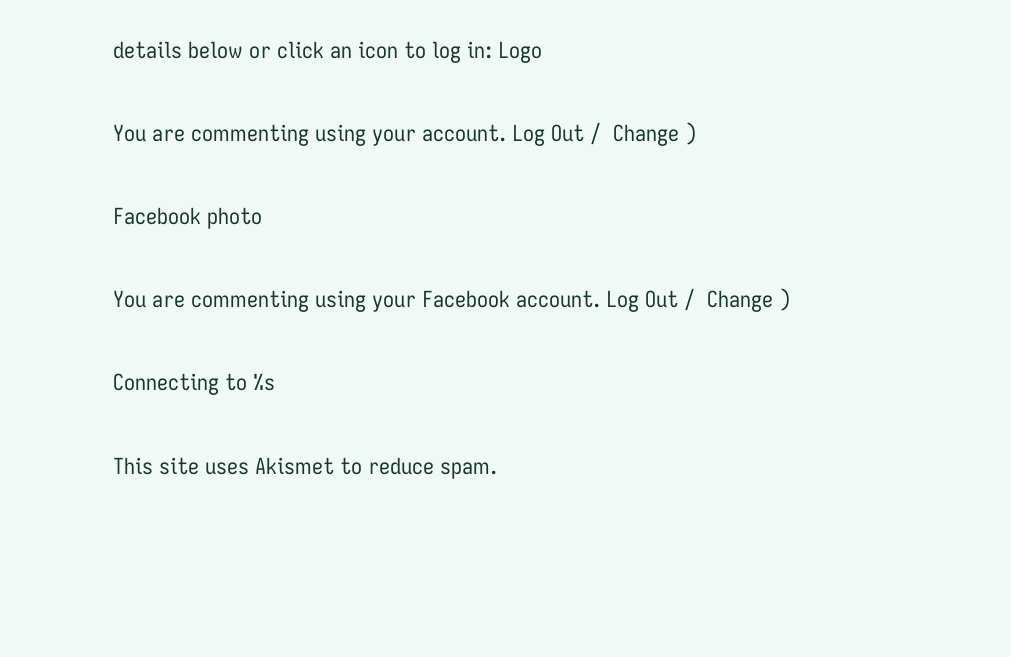details below or click an icon to log in: Logo

You are commenting using your account. Log Out /  Change )

Facebook photo

You are commenting using your Facebook account. Log Out /  Change )

Connecting to %s

This site uses Akismet to reduce spam.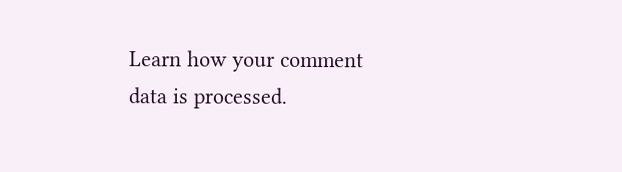Learn how your comment data is processed.